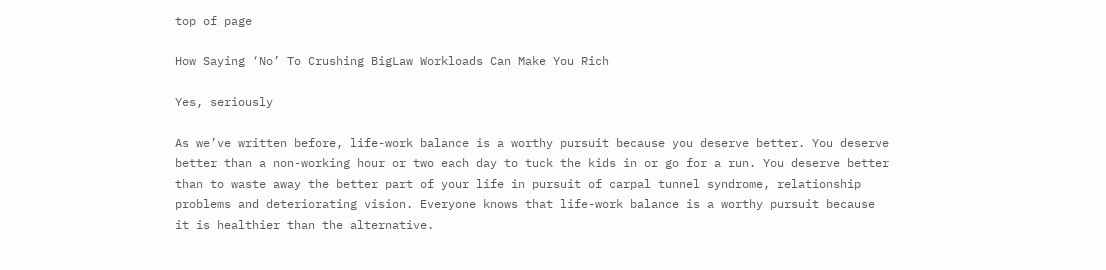top of page

How Saying ‘No’ To Crushing BigLaw Workloads Can Make You Rich

Yes, seriously

As we’ve written before, life-work balance is a worthy pursuit because you deserve better. You deserve better than a non-working hour or two each day to tuck the kids in or go for a run. You deserve better than to waste away the better part of your life in pursuit of carpal tunnel syndrome, relationship problems and deteriorating vision. Everyone knows that life-work balance is a worthy pursuit because it is healthier than the alternative.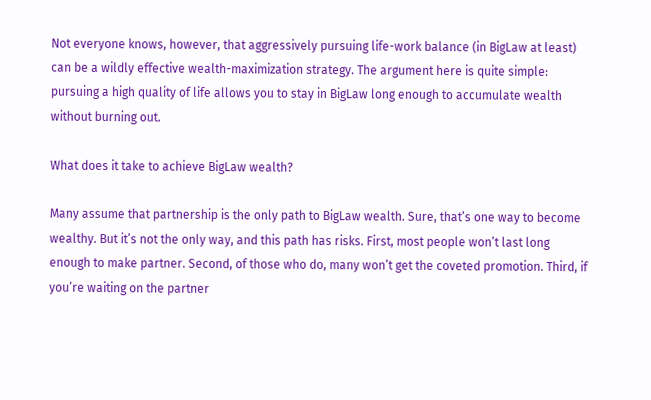Not everyone knows, however, that aggressively pursuing life-work balance (in BigLaw at least) can be a wildly effective wealth-maximization strategy. The argument here is quite simple: pursuing a high quality of life allows you to stay in BigLaw long enough to accumulate wealth without burning out.

What does it take to achieve BigLaw wealth?

Many assume that partnership is the only path to BigLaw wealth. Sure, that’s one way to become wealthy. But it’s not the only way, and this path has risks. First, most people won’t last long enough to make partner. Second, of those who do, many won’t get the coveted promotion. Third, if you’re waiting on the partner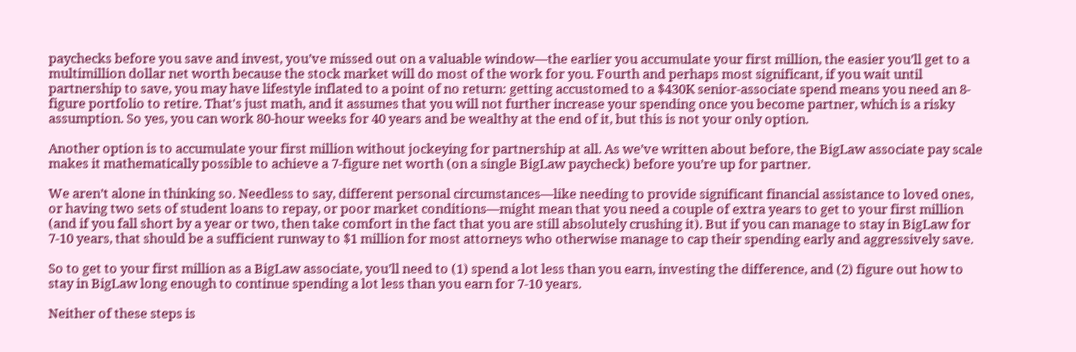paychecks before you save and invest, you’ve missed out on a valuable window—the earlier you accumulate your first million, the easier you’ll get to a multimillion dollar net worth because the stock market will do most of the work for you. Fourth and perhaps most significant, if you wait until partnership to save, you may have lifestyle inflated to a point of no return: getting accustomed to a $430K senior-associate spend means you need an 8-figure portfolio to retire. That's just math, and it assumes that you will not further increase your spending once you become partner, which is a risky assumption. So yes, you can work 80-hour weeks for 40 years and be wealthy at the end of it, but this is not your only option.

Another option is to accumulate your first million without jockeying for partnership at all. As we’ve written about before, the BigLaw associate pay scale makes it mathematically possible to achieve a 7-figure net worth (on a single BigLaw paycheck) before you’re up for partner.

We aren’t alone in thinking so. Needless to say, different personal circumstances—like needing to provide significant financial assistance to loved ones, or having two sets of student loans to repay, or poor market conditions—might mean that you need a couple of extra years to get to your first million (and if you fall short by a year or two, then take comfort in the fact that you are still absolutely crushing it). But if you can manage to stay in BigLaw for 7-10 years, that should be a sufficient runway to $1 million for most attorneys who otherwise manage to cap their spending early and aggressively save.

So to get to your first million as a BigLaw associate, you’ll need to (1) spend a lot less than you earn, investing the difference, and (2) figure out how to stay in BigLaw long enough to continue spending a lot less than you earn for 7-10 years.

Neither of these steps is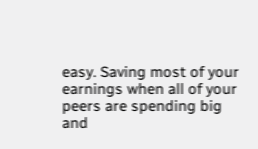easy. Saving most of your earnings when all of your peers are spending big and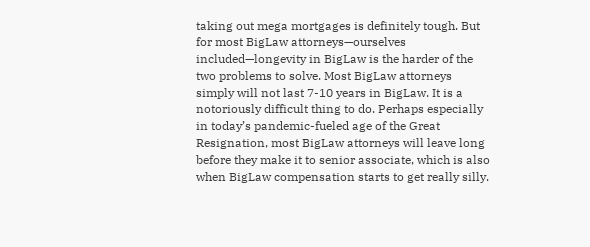taking out mega mortgages is definitely tough. But for most BigLaw attorneys—ourselves included—longevity in BigLaw is the harder of the two problems to solve. Most BigLaw attorneys simply will not last 7-10 years in BigLaw. It is a notoriously difficult thing to do. Perhaps especially in today’s pandemic-fueled age of the Great Resignation, most BigLaw attorneys will leave long before they make it to senior associate, which is also when BigLaw compensation starts to get really silly.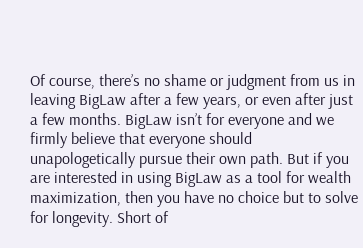Of course, there’s no shame or judgment from us in leaving BigLaw after a few years, or even after just a few months. BigLaw isn’t for everyone and we firmly believe that everyone should unapologetically pursue their own path. But if you are interested in using BigLaw as a tool for wealth maximization, then you have no choice but to solve for longevity. Short of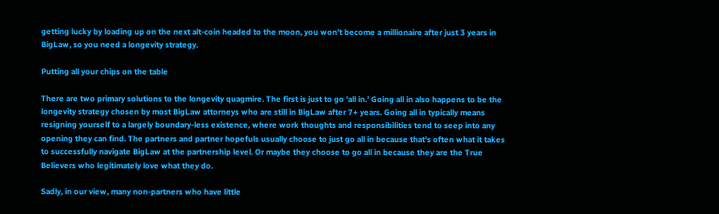getting lucky by loading up on the next alt-coin headed to the moon, you won’t become a millionaire after just 3 years in BigLaw, so you need a longevity strategy.

Putting all your chips on the table

There are two primary solutions to the longevity quagmire. The first is just to go 'all in.’ Going all in also happens to be the longevity strategy chosen by most BigLaw attorneys who are still in BigLaw after 7+ years. Going all in typically means resigning yourself to a largely boundary-less existence, where work thoughts and responsibilities tend to seep into any opening they can find. The partners and partner hopefuls usually choose to just go all in because that’s often what it takes to successfully navigate BigLaw at the partnership level. Or maybe they choose to go all in because they are the True Believers who legitimately love what they do.

Sadly, in our view, many non-partners who have little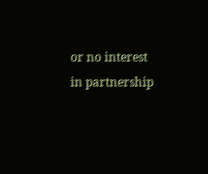or no interest in partnership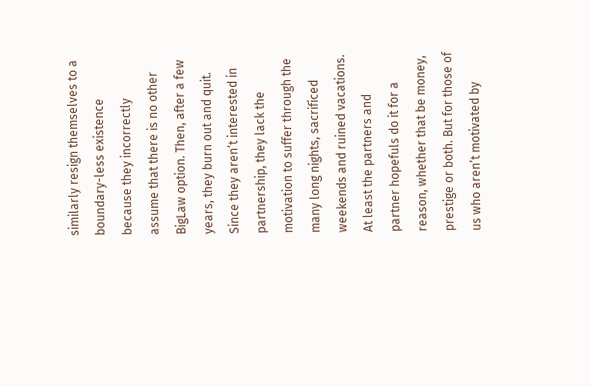similarly resign themselves to a boundary-less existence because they incorrectly assume that there is no other BigLaw option. Then, after a few years, they burn out and quit. Since they aren’t interested in partnership, they lack the motivation to suffer through the many long nights, sacrificed weekends and ruined vacations. At least the partners and partner hopefuls do it for a reason, whether that be money, prestige or both. But for those of us who aren’t motivated by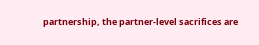partnership, the partner-level sacrifices are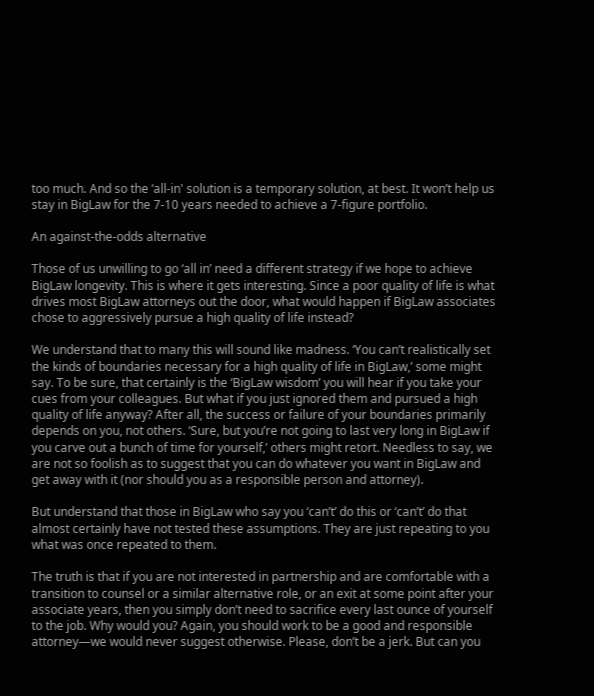too much. And so the ‘all-in' solution is a temporary solution, at best. It won’t help us stay in BigLaw for the 7-10 years needed to achieve a 7-figure portfolio.

An against-the-odds alternative

Those of us unwilling to go ‘all in’ need a different strategy if we hope to achieve BigLaw longevity. This is where it gets interesting. Since a poor quality of life is what drives most BigLaw attorneys out the door, what would happen if BigLaw associates chose to aggressively pursue a high quality of life instead?

We understand that to many this will sound like madness. ‘You can’t realistically set the kinds of boundaries necessary for a high quality of life in BigLaw,’ some might say. To be sure, that certainly is the ‘BigLaw wisdom’ you will hear if you take your cues from your colleagues. But what if you just ignored them and pursued a high quality of life anyway? After all, the success or failure of your boundaries primarily depends on you, not others. ‘Sure, but you’re not going to last very long in BigLaw if you carve out a bunch of time for yourself,’ others might retort. Needless to say, we are not so foolish as to suggest that you can do whatever you want in BigLaw and get away with it (nor should you as a responsible person and attorney).

But understand that those in BigLaw who say you ‘can’t’ do this or ‘can’t’ do that almost certainly have not tested these assumptions. They are just repeating to you what was once repeated to them.

The truth is that if you are not interested in partnership and are comfortable with a transition to counsel or a similar alternative role, or an exit at some point after your associate years, then you simply don’t need to sacrifice every last ounce of yourself to the job. Why would you? Again, you should work to be a good and responsible attorney—we would never suggest otherwise. Please, don’t be a jerk. But can you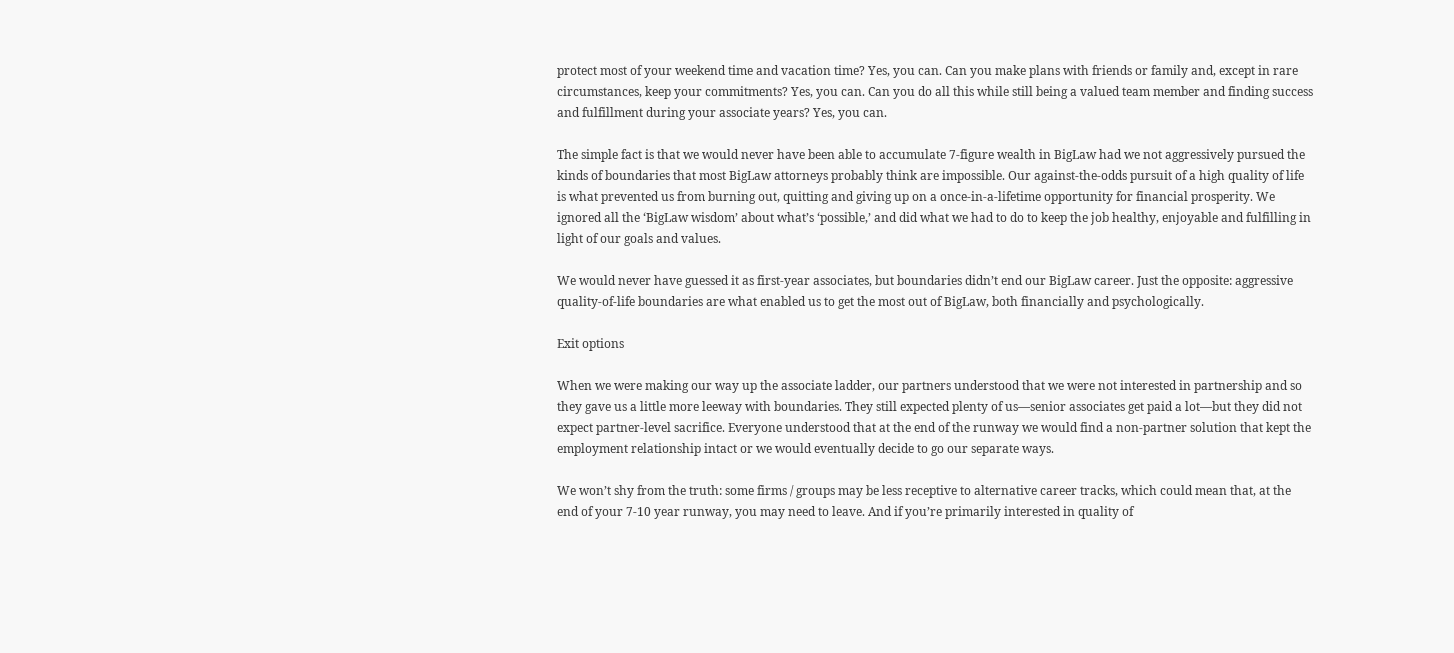protect most of your weekend time and vacation time? Yes, you can. Can you make plans with friends or family and, except in rare circumstances, keep your commitments? Yes, you can. Can you do all this while still being a valued team member and finding success and fulfillment during your associate years? Yes, you can.

The simple fact is that we would never have been able to accumulate 7-figure wealth in BigLaw had we not aggressively pursued the kinds of boundaries that most BigLaw attorneys probably think are impossible. Our against-the-odds pursuit of a high quality of life is what prevented us from burning out, quitting and giving up on a once-in-a-lifetime opportunity for financial prosperity. We ignored all the ‘BigLaw wisdom’ about what’s ‘possible,’ and did what we had to do to keep the job healthy, enjoyable and fulfilling in light of our goals and values.

We would never have guessed it as first-year associates, but boundaries didn’t end our BigLaw career. Just the opposite: aggressive quality-of-life boundaries are what enabled us to get the most out of BigLaw, both financially and psychologically.

Exit options

When we were making our way up the associate ladder, our partners understood that we were not interested in partnership and so they gave us a little more leeway with boundaries. They still expected plenty of us—senior associates get paid a lot—but they did not expect partner-level sacrifice. Everyone understood that at the end of the runway we would find a non-partner solution that kept the employment relationship intact or we would eventually decide to go our separate ways.

We won’t shy from the truth: some firms / groups may be less receptive to alternative career tracks, which could mean that, at the end of your 7-10 year runway, you may need to leave. And if you’re primarily interested in quality of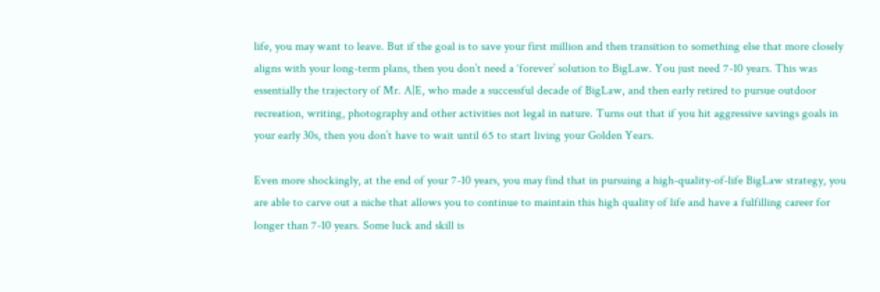life, you may want to leave. But if the goal is to save your first million and then transition to something else that more closely aligns with your long-term plans, then you don’t need a ‘forever’ solution to BigLaw. You just need 7-10 years. This was essentially the trajectory of Mr. A|E, who made a successful decade of BigLaw, and then early retired to pursue outdoor recreation, writing, photography and other activities not legal in nature. Turns out that if you hit aggressive savings goals in your early 30s, then you don’t have to wait until 65 to start living your Golden Years.

Even more shockingly, at the end of your 7-10 years, you may find that in pursuing a high-quality-of-life BigLaw strategy, you are able to carve out a niche that allows you to continue to maintain this high quality of life and have a fulfilling career for longer than 7-10 years. Some luck and skill is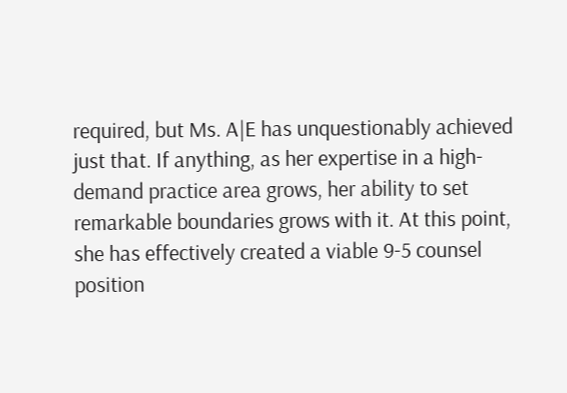required, but Ms. A|E has unquestionably achieved just that. If anything, as her expertise in a high-demand practice area grows, her ability to set remarkable boundaries grows with it. At this point, she has effectively created a viable 9-5 counsel position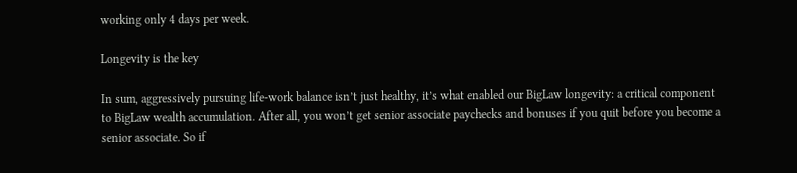working only 4 days per week.

Longevity is the key

In sum, aggressively pursuing life-work balance isn’t just healthy, it’s what enabled our BigLaw longevity: a critical component to BigLaw wealth accumulation. After all, you won’t get senior associate paychecks and bonuses if you quit before you become a senior associate. So if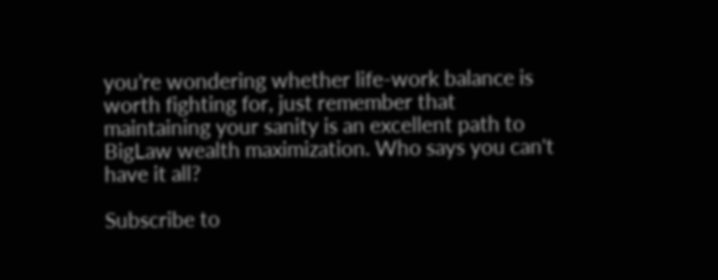you’re wondering whether life-work balance is worth fighting for, just remember that maintaining your sanity is an excellent path to BigLaw wealth maximization. Who says you can't have it all?

Subscribe to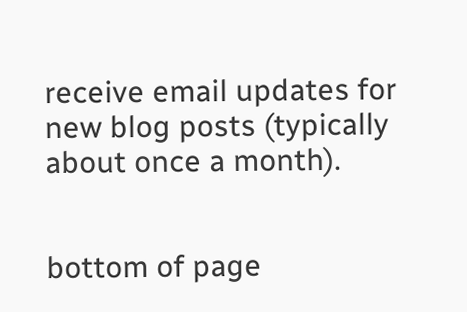receive email updates for new blog posts (typically about once a month).


bottom of page